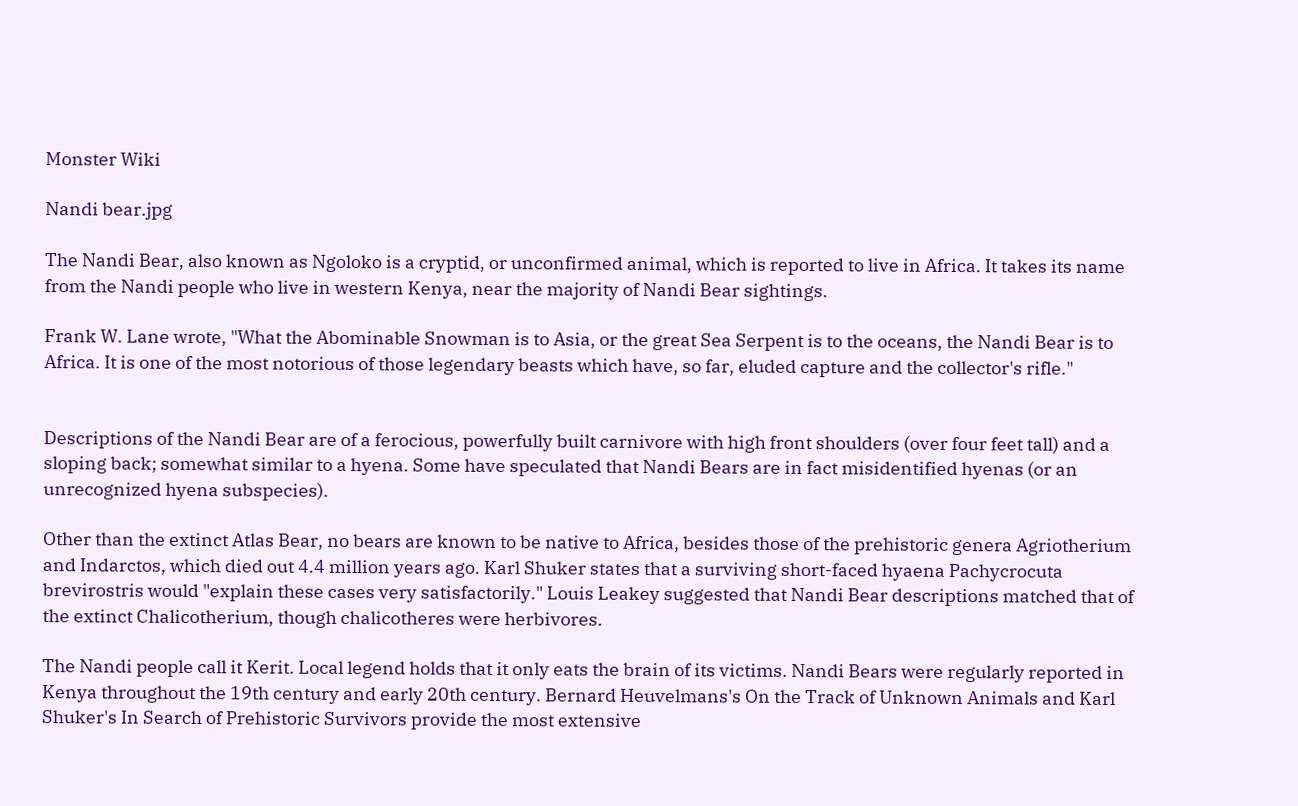Monster Wiki

Nandi bear.jpg

The Nandi Bear, also known as Ngoloko is a cryptid, or unconfirmed animal, which is reported to live in Africa. It takes its name from the Nandi people who live in western Kenya, near the majority of Nandi Bear sightings.

Frank W. Lane wrote, "What the Abominable Snowman is to Asia, or the great Sea Serpent is to the oceans, the Nandi Bear is to Africa. It is one of the most notorious of those legendary beasts which have, so far, eluded capture and the collector's rifle."


Descriptions of the Nandi Bear are of a ferocious, powerfully built carnivore with high front shoulders (over four feet tall) and a sloping back; somewhat similar to a hyena. Some have speculated that Nandi Bears are in fact misidentified hyenas (or an unrecognized hyena subspecies).

Other than the extinct Atlas Bear, no bears are known to be native to Africa, besides those of the prehistoric genera Agriotherium and Indarctos, which died out 4.4 million years ago. Karl Shuker states that a surviving short-faced hyaena Pachycrocuta brevirostris would "explain these cases very satisfactorily." Louis Leakey suggested that Nandi Bear descriptions matched that of the extinct Chalicotherium, though chalicotheres were herbivores.

The Nandi people call it Kerit. Local legend holds that it only eats the brain of its victims. Nandi Bears were regularly reported in Kenya throughout the 19th century and early 20th century. Bernard Heuvelmans's On the Track of Unknown Animals and Karl Shuker's In Search of Prehistoric Survivors provide the most extensive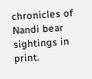chronicles of Nandi bear sightings in print.